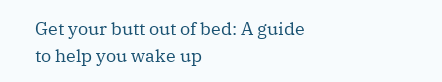Get your butt out of bed: A guide to help you wake up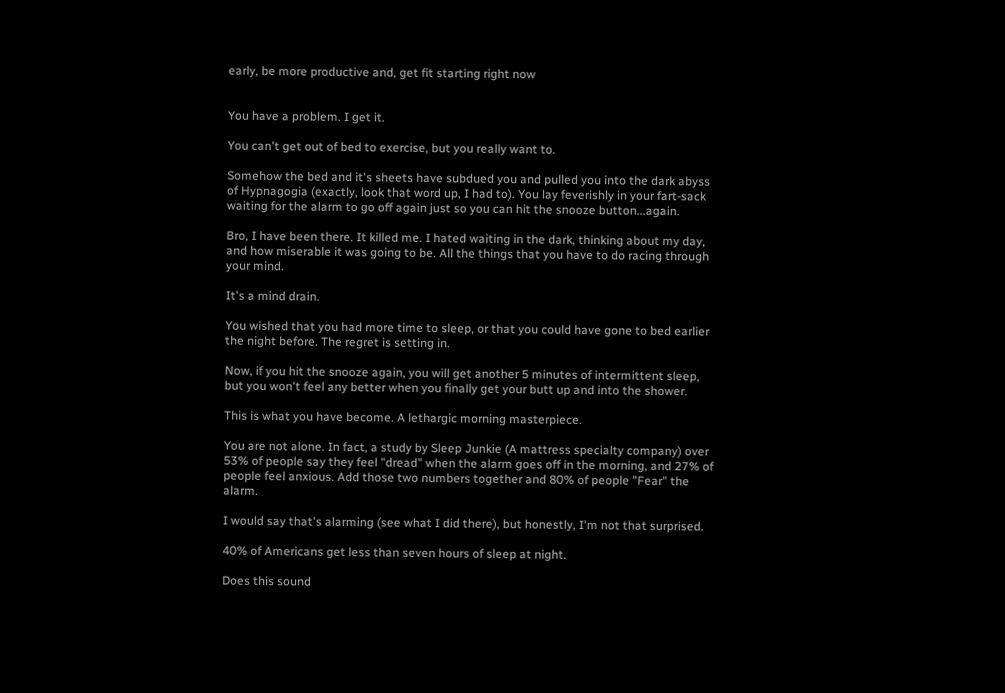early, be more productive and, get fit starting right now


You have a problem. I get it.

You can't get out of bed to exercise, but you really want to.

Somehow the bed and it's sheets have subdued you and pulled you into the dark abyss of Hypnagogia (exactly, look that word up, I had to). You lay feverishly in your fart-sack waiting for the alarm to go off again just so you can hit the snooze button...again.

Bro, I have been there. It killed me. I hated waiting in the dark, thinking about my day, and how miserable it was going to be. All the things that you have to do racing through your mind.

It's a mind drain.

You wished that you had more time to sleep, or that you could have gone to bed earlier the night before. The regret is setting in.

Now, if you hit the snooze again, you will get another 5 minutes of intermittent sleep, but you won't feel any better when you finally get your butt up and into the shower.

This is what you have become. A lethargic morning masterpiece.

You are not alone. In fact, a study by Sleep Junkie (A mattress specialty company) over 53% of people say they feel "dread" when the alarm goes off in the morning, and 27% of people feel anxious. Add those two numbers together and 80% of people "Fear" the alarm.

I would say that's alarming (see what I did there), but honestly, I'm not that surprised.

40% of Americans get less than seven hours of sleep at night.

Does this sound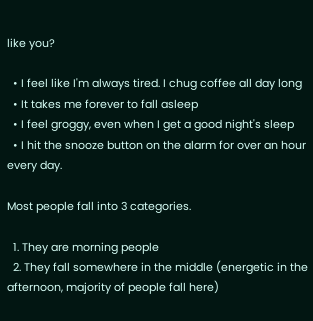like you?

  • I feel like I'm always tired. I chug coffee all day long
  • It takes me forever to fall asleep
  • I feel groggy, even when I get a good night's sleep
  • I hit the snooze button on the alarm for over an hour every day.

Most people fall into 3 categories.

  1. They are morning people
  2. They fall somewhere in the middle (energetic in the afternoon, majority of people fall here)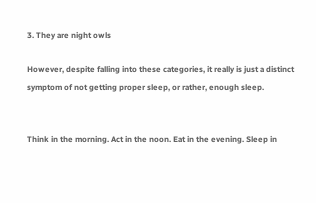3. They are night owls

However, despite falling into these categories, it really is just a distinct symptom of not getting proper sleep, or rather, enough sleep.


Think in the morning. Act in the noon. Eat in the evening. Sleep in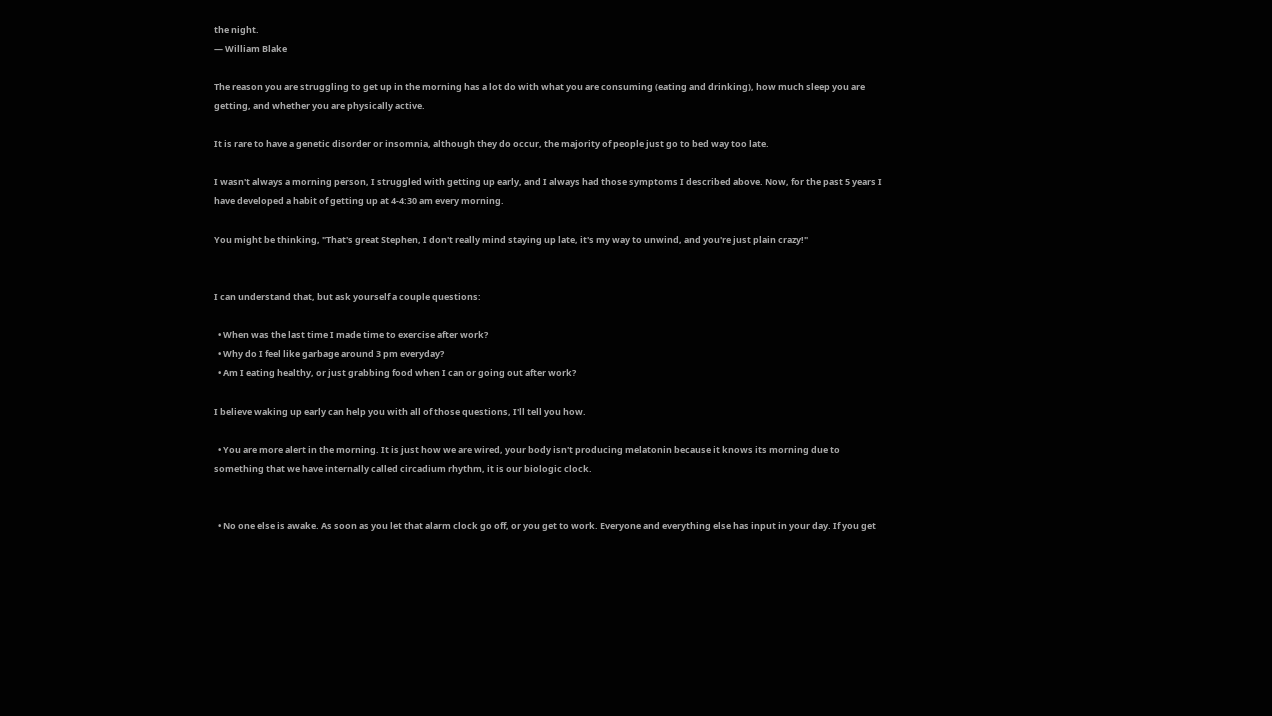the night.
— William Blake

The reason you are struggling to get up in the morning has a lot do with what you are consuming (eating and drinking), how much sleep you are getting, and whether you are physically active.

It is rare to have a genetic disorder or insomnia, although they do occur, the majority of people just go to bed way too late.

I wasn't always a morning person, I struggled with getting up early, and I always had those symptoms I described above. Now, for the past 5 years I have developed a habit of getting up at 4-4:30 am every morning.

You might be thinking, "That's great Stephen, I don't really mind staying up late, it's my way to unwind, and you're just plain crazy!"


I can understand that, but ask yourself a couple questions:

  • When was the last time I made time to exercise after work?
  • Why do I feel like garbage around 3 pm everyday?
  • Am I eating healthy, or just grabbing food when I can or going out after work?

I believe waking up early can help you with all of those questions, I'll tell you how.

  • You are more alert in the morning. It is just how we are wired, your body isn't producing melatonin because it knows its morning due to something that we have internally called circadium rhythm, it is our biologic clock.


  • No one else is awake. As soon as you let that alarm clock go off, or you get to work. Everyone and everything else has input in your day. If you get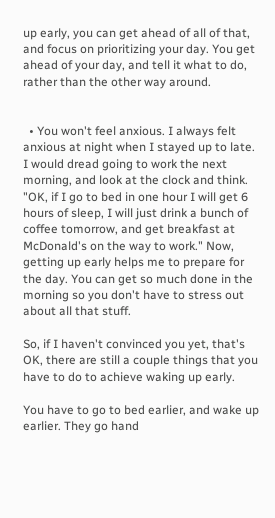up early, you can get ahead of all of that, and focus on prioritizing your day. You get ahead of your day, and tell it what to do, rather than the other way around.


  • You won't feel anxious. I always felt anxious at night when I stayed up to late. I would dread going to work the next morning, and look at the clock and think. "OK, if I go to bed in one hour I will get 6 hours of sleep, I will just drink a bunch of coffee tomorrow, and get breakfast at McDonald's on the way to work." Now,  getting up early helps me to prepare for the day. You can get so much done in the morning so you don't have to stress out about all that stuff.

So, if I haven't convinced you yet, that's OK, there are still a couple things that you have to do to achieve waking up early.

You have to go to bed earlier, and wake up earlier. They go hand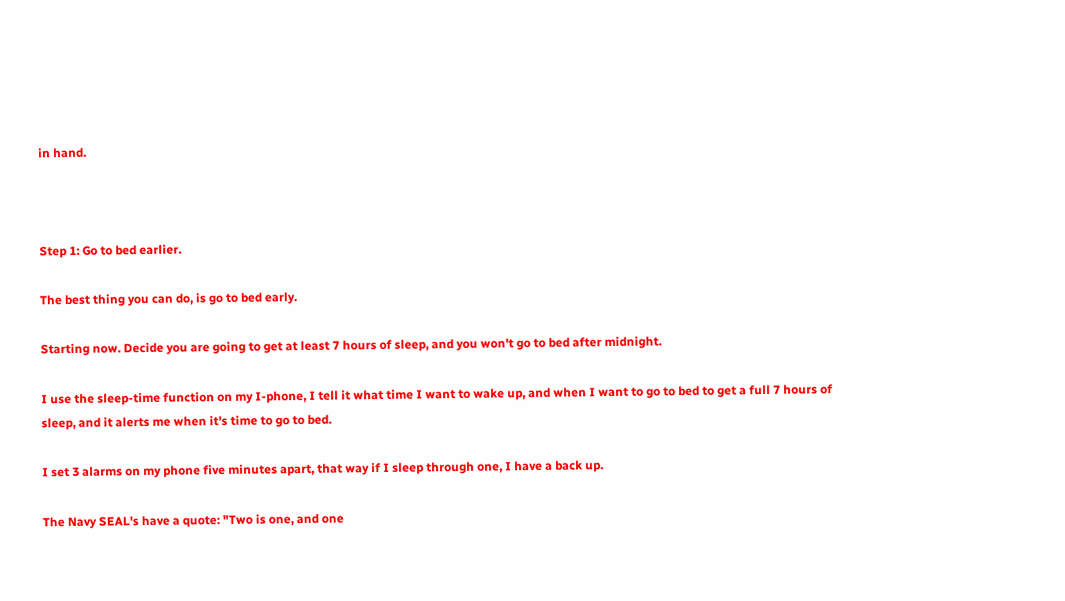in hand.



Step 1: Go to bed earlier.

The best thing you can do, is go to bed early.

Starting now. Decide you are going to get at least 7 hours of sleep, and you won't go to bed after midnight.

I use the sleep-time function on my I-phone, I tell it what time I want to wake up, and when I want to go to bed to get a full 7 hours of sleep, and it alerts me when it's time to go to bed.

I set 3 alarms on my phone five minutes apart, that way if I sleep through one, I have a back up.

The Navy SEAL's have a quote: "Two is one, and one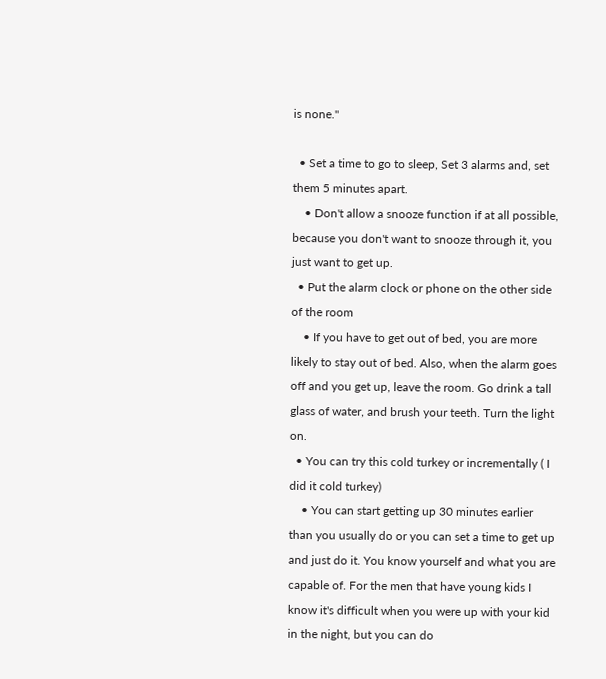is none."

  • Set a time to go to sleep, Set 3 alarms and, set them 5 minutes apart.
    • Don't allow a snooze function if at all possible, because you don't want to snooze through it, you just want to get up.
  • Put the alarm clock or phone on the other side of the room
    • If you have to get out of bed, you are more likely to stay out of bed. Also, when the alarm goes off and you get up, leave the room. Go drink a tall glass of water, and brush your teeth. Turn the light on.
  • You can try this cold turkey or incrementally ( I did it cold turkey)
    • You can start getting up 30 minutes earlier than you usually do or you can set a time to get up and just do it. You know yourself and what you are capable of. For the men that have young kids I know it's difficult when you were up with your kid in the night, but you can do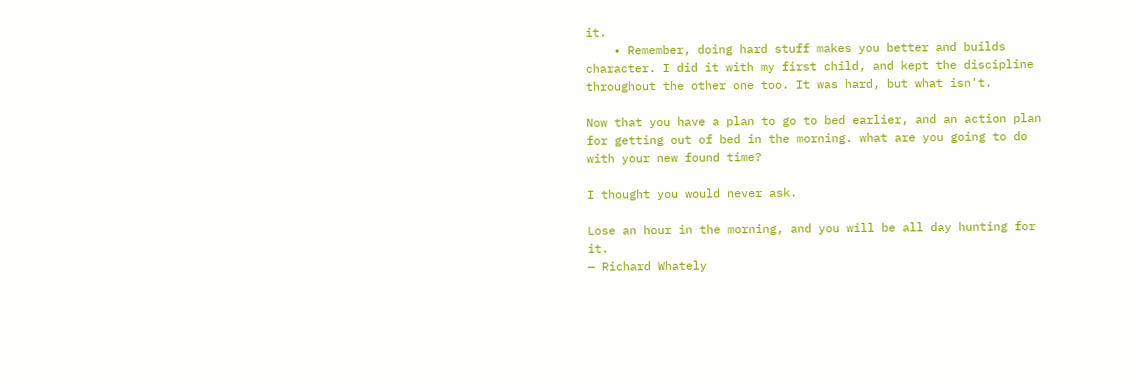it.
    • Remember, doing hard stuff makes you better and builds character. I did it with my first child, and kept the discipline throughout the other one too. It was hard, but what isn't.

Now that you have a plan to go to bed earlier, and an action plan for getting out of bed in the morning. what are you going to do with your new found time?

I thought you would never ask.

Lose an hour in the morning, and you will be all day hunting for it.
— Richard Whately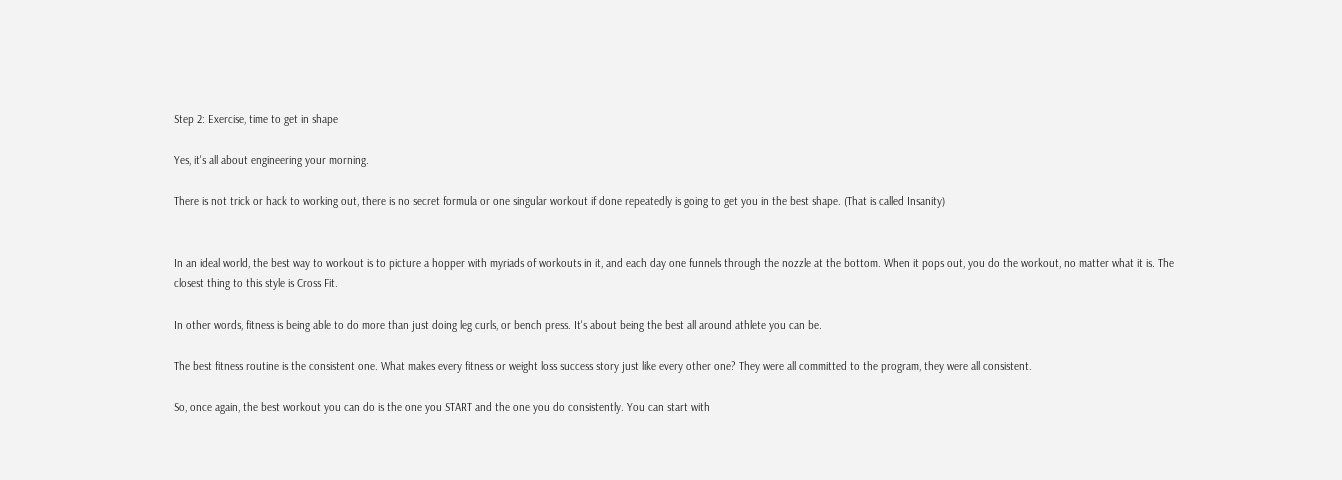Step 2: Exercise, time to get in shape

Yes, it's all about engineering your morning.

There is not trick or hack to working out, there is no secret formula or one singular workout if done repeatedly is going to get you in the best shape. (That is called Insanity)


In an ideal world, the best way to workout is to picture a hopper with myriads of workouts in it, and each day one funnels through the nozzle at the bottom. When it pops out, you do the workout, no matter what it is. The closest thing to this style is Cross Fit.

In other words, fitness is being able to do more than just doing leg curls, or bench press. It's about being the best all around athlete you can be.

The best fitness routine is the consistent one. What makes every fitness or weight loss success story just like every other one? They were all committed to the program, they were all consistent.

So, once again, the best workout you can do is the one you START and the one you do consistently. You can start with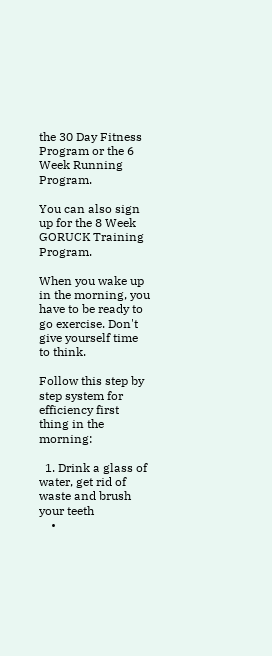the 30 Day Fitness Program or the 6 Week Running Program.

You can also sign up for the 8 Week GORUCK Training Program.

When you wake up in the morning, you have to be ready to go exercise. Don't give yourself time to think.

Follow this step by step system for efficiency first thing in the morning:

  1. Drink a glass of water, get rid of waste and brush your teeth
    •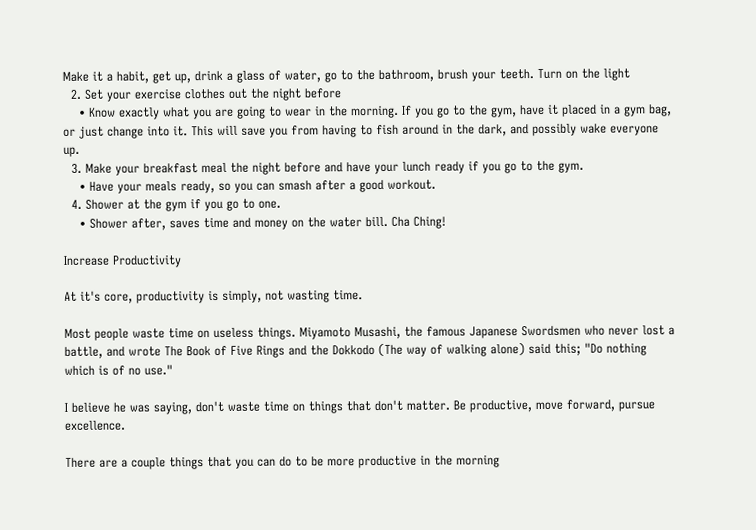Make it a habit, get up, drink a glass of water, go to the bathroom, brush your teeth. Turn on the light
  2. Set your exercise clothes out the night before
    • Know exactly what you are going to wear in the morning. If you go to the gym, have it placed in a gym bag, or just change into it. This will save you from having to fish around in the dark, and possibly wake everyone up.
  3. Make your breakfast meal the night before and have your lunch ready if you go to the gym.
    • Have your meals ready, so you can smash after a good workout.
  4. Shower at the gym if you go to one.
    • Shower after, saves time and money on the water bill. Cha Ching!

Increase Productivity

At it's core, productivity is simply, not wasting time.

Most people waste time on useless things. Miyamoto Musashi, the famous Japanese Swordsmen who never lost a battle, and wrote The Book of Five Rings and the Dokkodo (The way of walking alone) said this; "Do nothing which is of no use."

I believe he was saying, don't waste time on things that don't matter. Be productive, move forward, pursue excellence.

There are a couple things that you can do to be more productive in the morning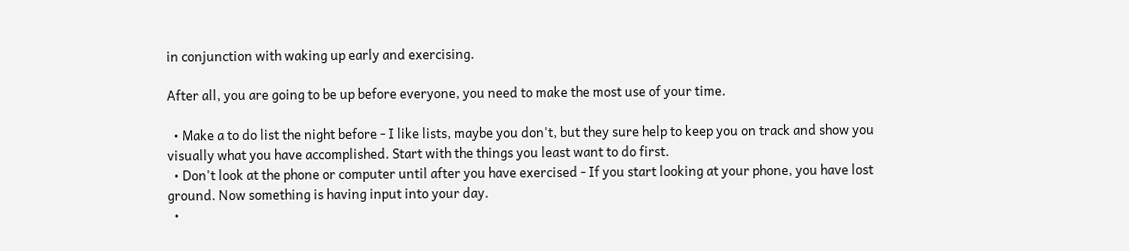in conjunction with waking up early and exercising.

After all, you are going to be up before everyone, you need to make the most use of your time.

  • Make a to do list the night before - I like lists, maybe you don't, but they sure help to keep you on track and show you visually what you have accomplished. Start with the things you least want to do first.
  • Don't look at the phone or computer until after you have exercised - If you start looking at your phone, you have lost ground. Now something is having input into your day.
  •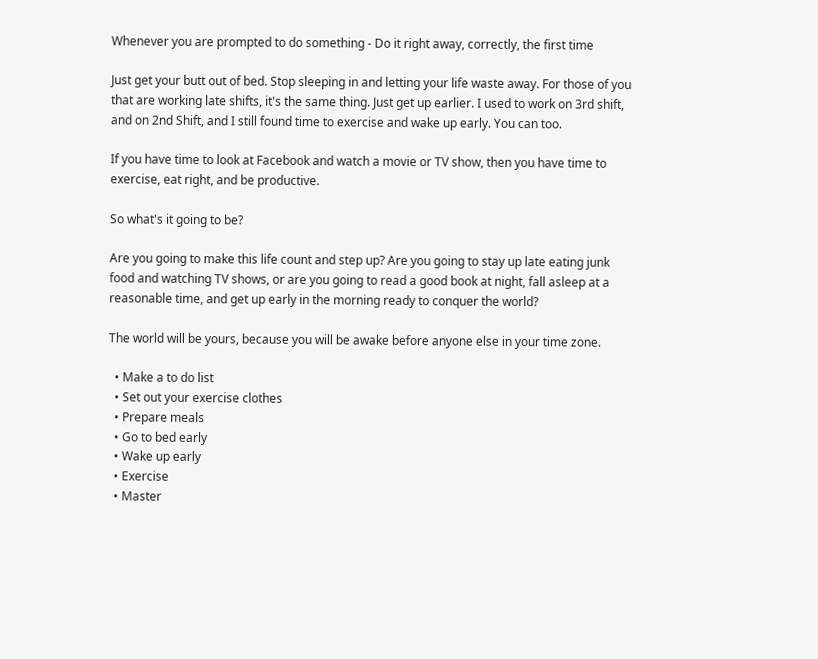Whenever you are prompted to do something - Do it right away, correctly, the first time

Just get your butt out of bed. Stop sleeping in and letting your life waste away. For those of you that are working late shifts, it's the same thing. Just get up earlier. I used to work on 3rd shift, and on 2nd Shift, and I still found time to exercise and wake up early. You can too.

If you have time to look at Facebook and watch a movie or TV show, then you have time to exercise, eat right, and be productive.

So what's it going to be?

Are you going to make this life count and step up? Are you going to stay up late eating junk food and watching TV shows, or are you going to read a good book at night, fall asleep at a reasonable time, and get up early in the morning ready to conquer the world?

The world will be yours, because you will be awake before anyone else in your time zone.

  • Make a to do list
  • Set out your exercise clothes
  • Prepare meals
  • Go to bed early
  • Wake up early
  • Exercise
  • Master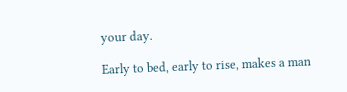your day.

Early to bed, early to rise, makes a man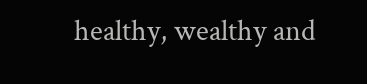healthy, wealthy and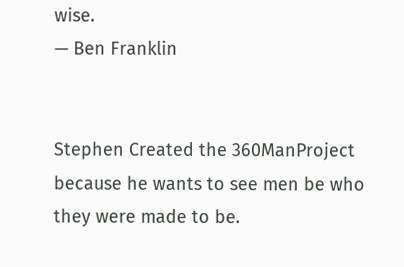wise.
— Ben Franklin


Stephen Created the 360ManProject because he wants to see men be who they were made to be.